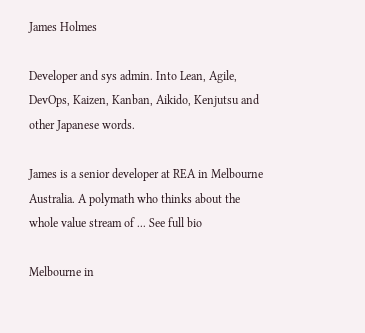James Holmes

Developer and sys admin. Into Lean, Agile, DevOps, Kaizen, Kanban, Aikido, Kenjutsu and other Japanese words.

James is a senior developer at REA in Melbourne Australia. A polymath who thinks about the whole value stream of ... See full bio

Melbourne in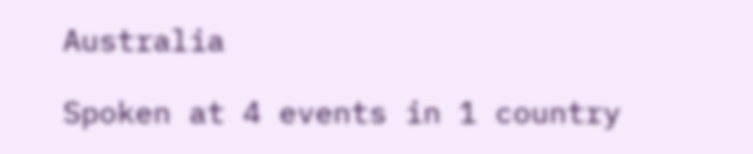Australia

Spoken at 4 events in 1 country